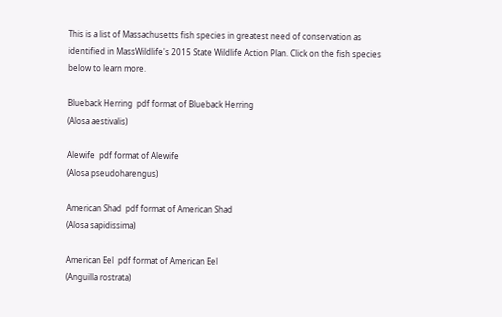This is a list of Massachusetts fish species in greatest need of conservation as identified in MassWildlife's 2015 State Wildlife Action Plan. Click on the fish species below to learn more.

Blueback Herring  pdf format of Blueback Herring
(Alosa aestivalis)

Alewife  pdf format of Alewife
(Alosa pseudoharengus)

American Shad  pdf format of American Shad
(Alosa sapidissima)

American Eel  pdf format of American Eel
(Anguilla rostrata)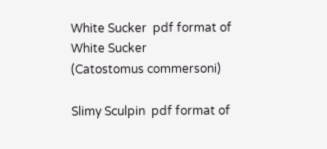White Sucker  pdf format of White Sucker
(Catostomus commersoni)

Slimy Sculpin  pdf format of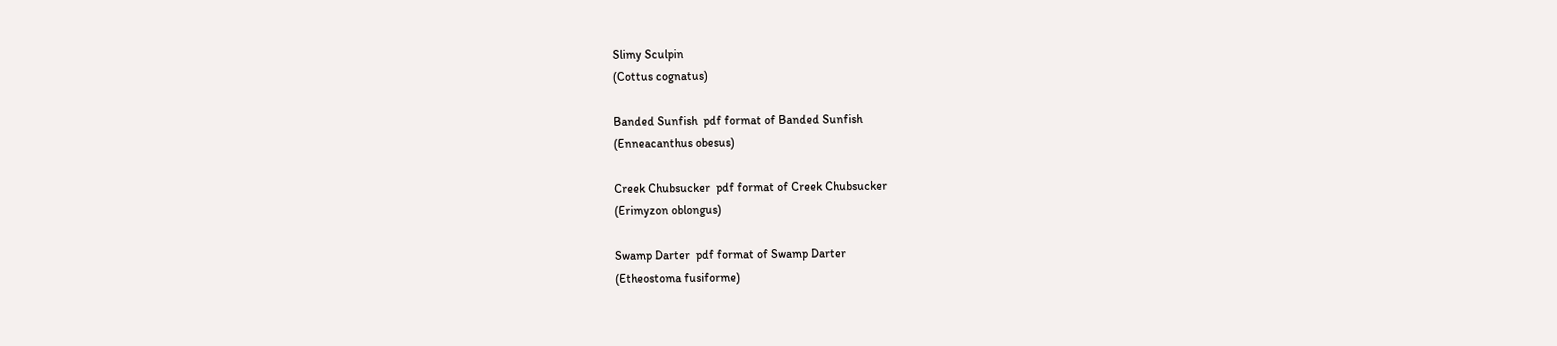Slimy Sculpin
(Cottus cognatus)

Banded Sunfish  pdf format of Banded Sunfish
(Enneacanthus obesus)

Creek Chubsucker  pdf format of Creek Chubsucker
(Erimyzon oblongus)

Swamp Darter  pdf format of Swamp Darter
(Etheostoma fusiforme)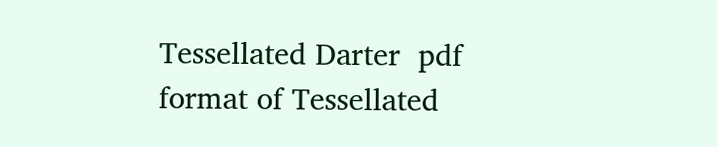Tessellated Darter  pdf format of Tessellated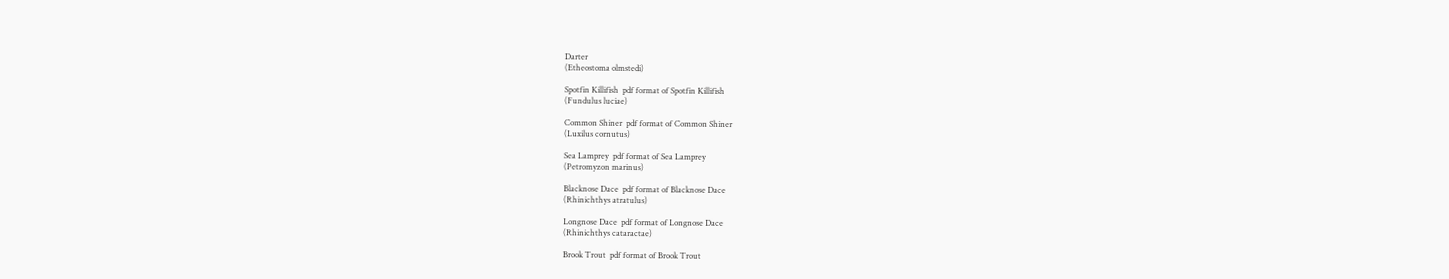Darter
(Etheostoma olmstedi)

Spotfin Killifish  pdf format of Spotfin Killifish
(Fundulus luciae)

Common Shiner  pdf format of Common Shiner
(Luxilus cornutus)

Sea Lamprey  pdf format of Sea Lamprey
(Petromyzon marinus)

Blacknose Dace  pdf format of Blacknose Dace
(Rhinichthys atratulus)

Longnose Dace  pdf format of Longnose Dace
(Rhinichthys cataractae)

Brook Trout  pdf format of Brook Trout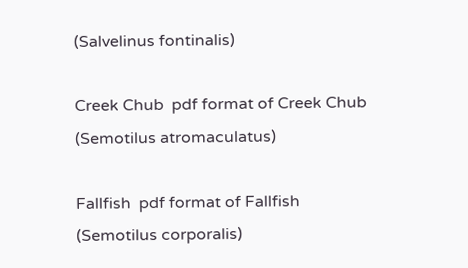(Salvelinus fontinalis)

Creek Chub  pdf format of Creek Chub
(Semotilus atromaculatus)

Fallfish  pdf format of Fallfish
(Semotilus corporalis)